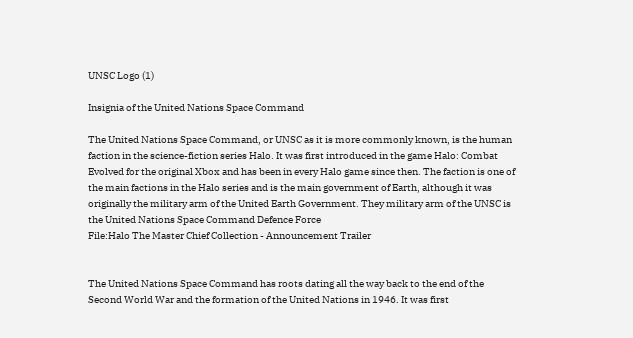UNSC Logo (1)

Insignia of the United Nations Space Command

The United Nations Space Command, or UNSC as it is more commonly known, is the human faction in the science-fiction series Halo. It was first introduced in the game Halo: Combat Evolved for the original Xbox and has been in every Halo game since then. The faction is one of the main factions in the Halo series and is the main government of Earth, although it was originally the military arm of the United Earth Government. They military arm of the UNSC is the United Nations Space Command Defence Force
File:Halo The Master Chief Collection - Announcement Trailer


The United Nations Space Command has roots dating all the way back to the end of the Second World War and the formation of the United Nations in 1946. It was first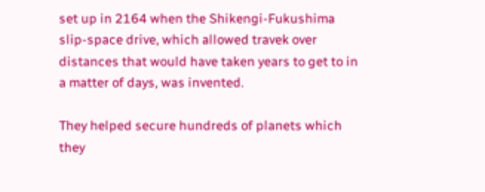set up in 2164 when the Shikengi-Fukushima slip-space drive, which allowed travek over distances that would have taken years to get to in a matter of days, was invented.

They helped secure hundreds of planets which they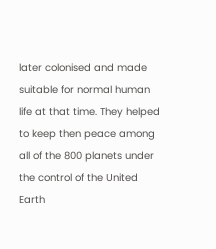later colonised and made suitable for normal human life at that time. They helped to keep then peace among all of the 800 planets under the control of the United Earth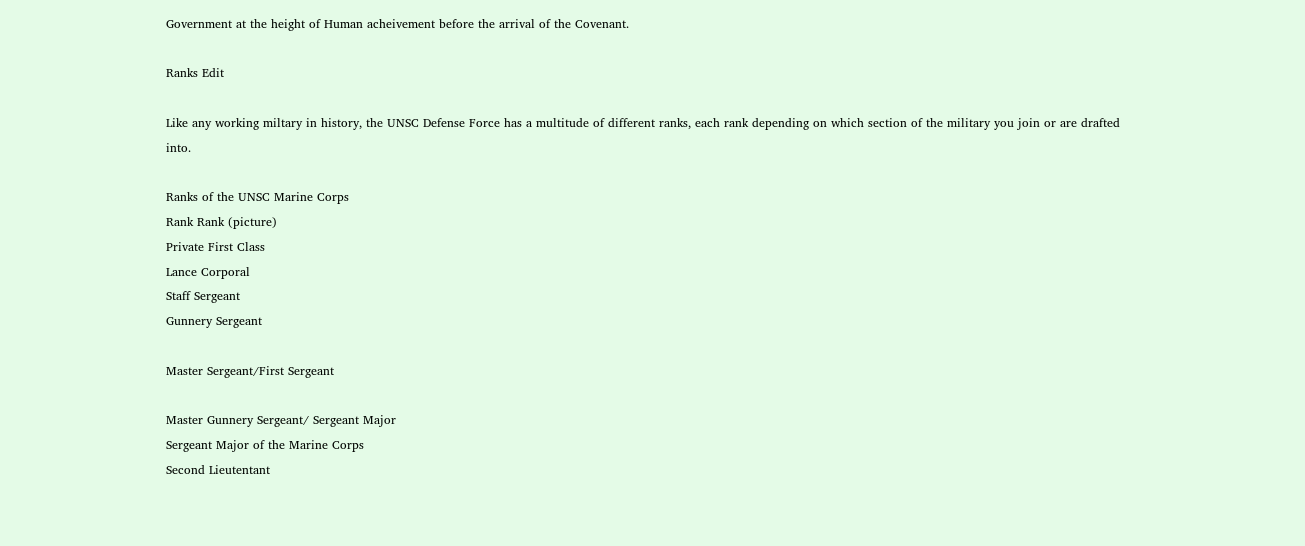Government at the height of Human acheivement before the arrival of the Covenant.

Ranks Edit

Like any working miltary in history, the UNSC Defense Force has a multitude of different ranks, each rank depending on which section of the military you join or are drafted into.

Ranks of the UNSC Marine Corps
Rank Rank (picture)
Private First Class
Lance Corporal
Staff Sergeant
Gunnery Sergeant

Master Sergeant/First Sergeant

Master Gunnery Sergeant/ Sergeant Major
Sergeant Major of the Marine Corps
Second Lieutentant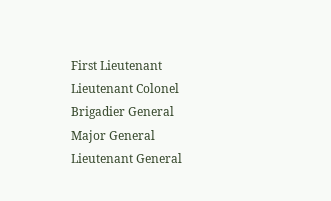First Lieutenant
Lieutenant Colonel
Brigadier General
Major General
Lieutenant General